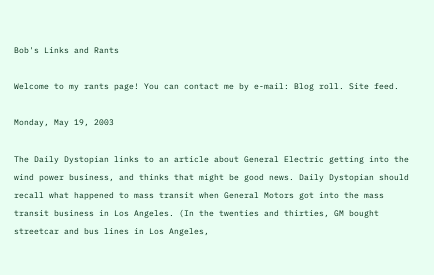Bob's Links and Rants

Welcome to my rants page! You can contact me by e-mail: Blog roll. Site feed.

Monday, May 19, 2003

The Daily Dystopian links to an article about General Electric getting into the wind power business, and thinks that might be good news. Daily Dystopian should recall what happened to mass transit when General Motors got into the mass transit business in Los Angeles. (In the twenties and thirties, GM bought streetcar and bus lines in Los Angeles,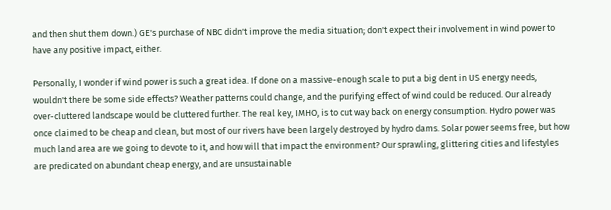and then shut them down.) GE's purchase of NBC didn't improve the media situation; don't expect their involvement in wind power to have any positive impact, either.

Personally, I wonder if wind power is such a great idea. If done on a massive-enough scale to put a big dent in US energy needs, wouldn't there be some side effects? Weather patterns could change, and the purifying effect of wind could be reduced. Our already over-cluttered landscape would be cluttered further. The real key, IMHO, is to cut way back on energy consumption. Hydro power was once claimed to be cheap and clean, but most of our rivers have been largely destroyed by hydro dams. Solar power seems free, but how much land area are we going to devote to it, and how will that impact the environment? Our sprawling, glittering cities and lifestyles are predicated on abundant cheap energy, and are unsustainable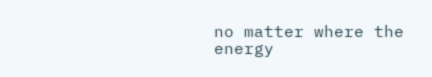no matter where the energy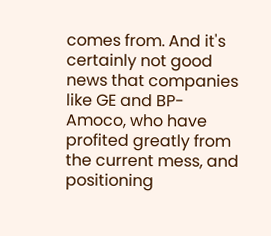comes from. And it's certainly not good news that companies like GE and BP-Amoco, who have profited greatly from the current mess, and positioning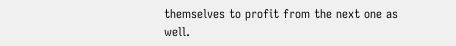themselves to profit from the next one as well.